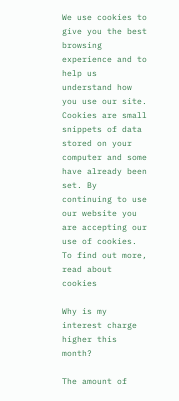We use cookies to give you the best browsing experience and to help us understand how you use our site. Cookies are small snippets of data stored on your computer and some have already been set. By continuing to use our website you are accepting our use of cookies. To find out more, read about cookies

Why is my interest charge higher this month?

The amount of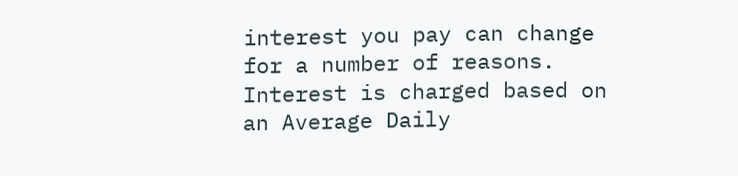interest you pay can change for a number of reasons. Interest is charged based on an Average Daily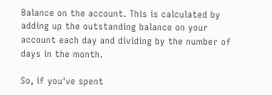Balance on the account. This is calculated by adding up the outstanding balance on your account each day and dividing by the number of days in the month.

So, if you've spent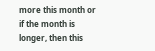more this month or if the month is longer, then this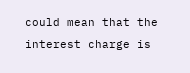could mean that the interest charge is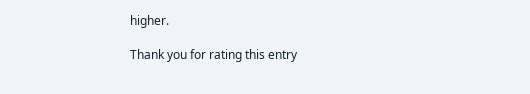higher.

Thank you for rating this entry